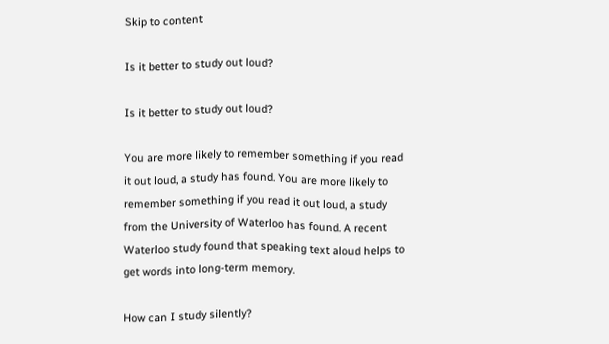Skip to content

Is it better to study out loud?

Is it better to study out loud?

You are more likely to remember something if you read it out loud, a study has found. You are more likely to remember something if you read it out loud, a study from the University of Waterloo has found. A recent Waterloo study found that speaking text aloud helps to get words into long-term memory.

How can I study silently?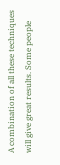A combination of all these techniques will give great results. Some people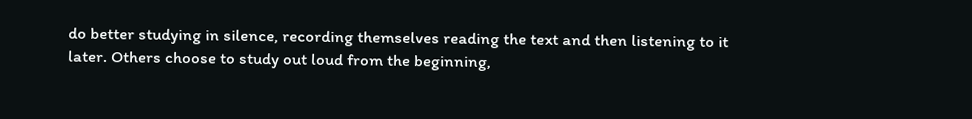do better studying in silence, recording themselves reading the text and then listening to it later. Others choose to study out loud from the beginning,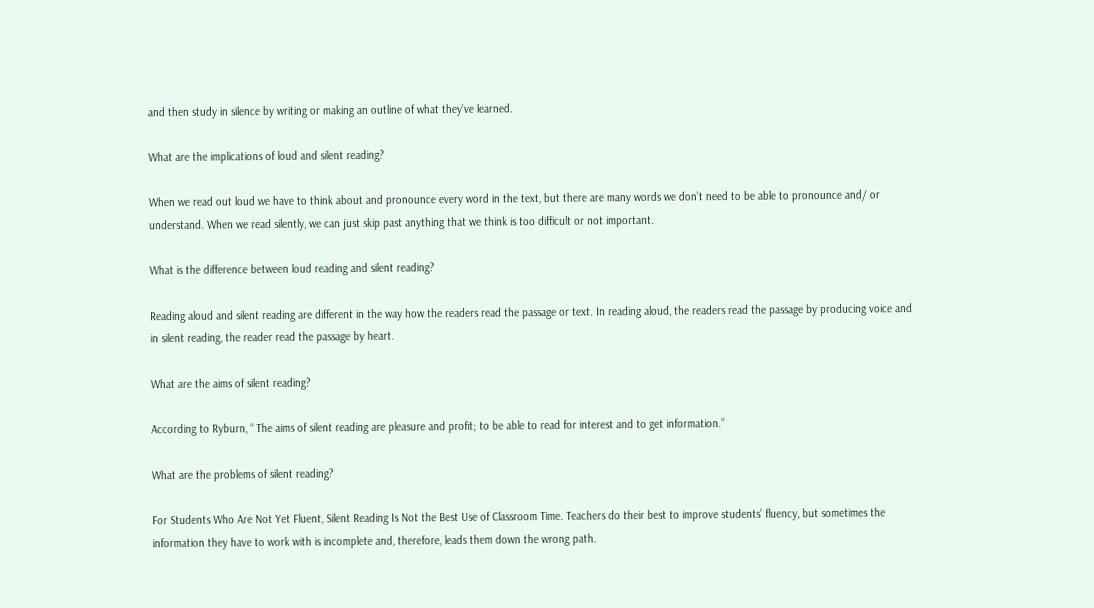and then study in silence by writing or making an outline of what they’ve learned.

What are the implications of loud and silent reading?

When we read out loud we have to think about and pronounce every word in the text, but there are many words we don’t need to be able to pronounce and/ or understand. When we read silently, we can just skip past anything that we think is too difficult or not important.

What is the difference between loud reading and silent reading?

Reading aloud and silent reading are different in the way how the readers read the passage or text. In reading aloud, the readers read the passage by producing voice and in silent reading, the reader read the passage by heart.

What are the aims of silent reading?

According to Ryburn, “ The aims of silent reading are pleasure and profit; to be able to read for interest and to get information.”

What are the problems of silent reading?

For Students Who Are Not Yet Fluent, Silent Reading Is Not the Best Use of Classroom Time. Teachers do their best to improve students’ fluency, but sometimes the information they have to work with is incomplete and, therefore, leads them down the wrong path.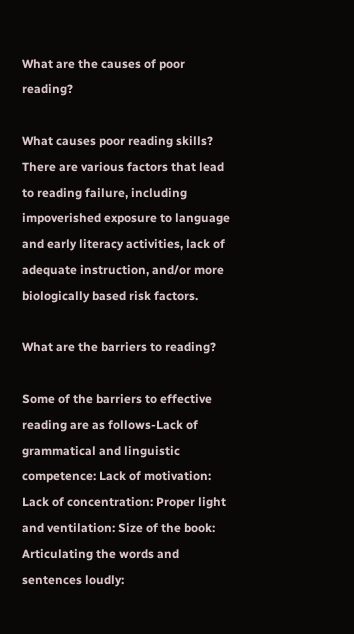What are the causes of poor reading?

What causes poor reading skills? There are various factors that lead to reading failure, including impoverished exposure to language and early literacy activities, lack of adequate instruction, and/or more biologically based risk factors.

What are the barriers to reading?

Some of the barriers to effective reading are as follows-Lack of grammatical and linguistic competence: Lack of motivation: Lack of concentration: Proper light and ventilation: Size of the book: Articulating the words and sentences loudly: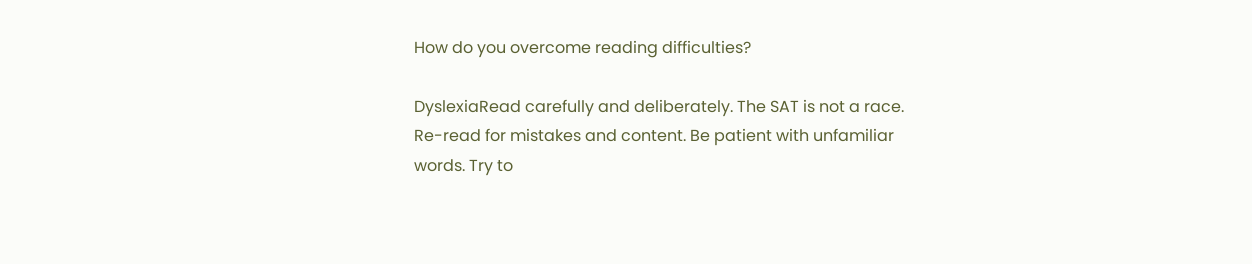How do you overcome reading difficulties?

DyslexiaRead carefully and deliberately. The SAT is not a race. Re-read for mistakes and content. Be patient with unfamiliar words. Try to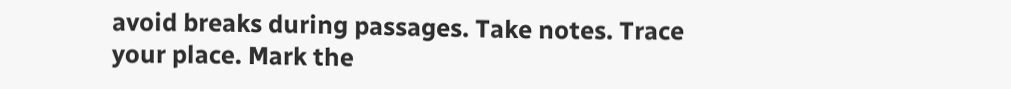avoid breaks during passages. Take notes. Trace your place. Mark the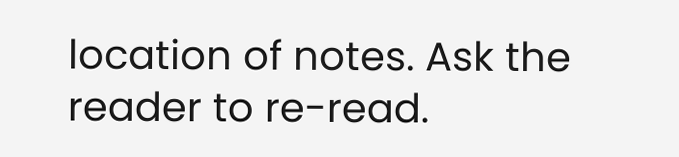location of notes. Ask the reader to re-read.